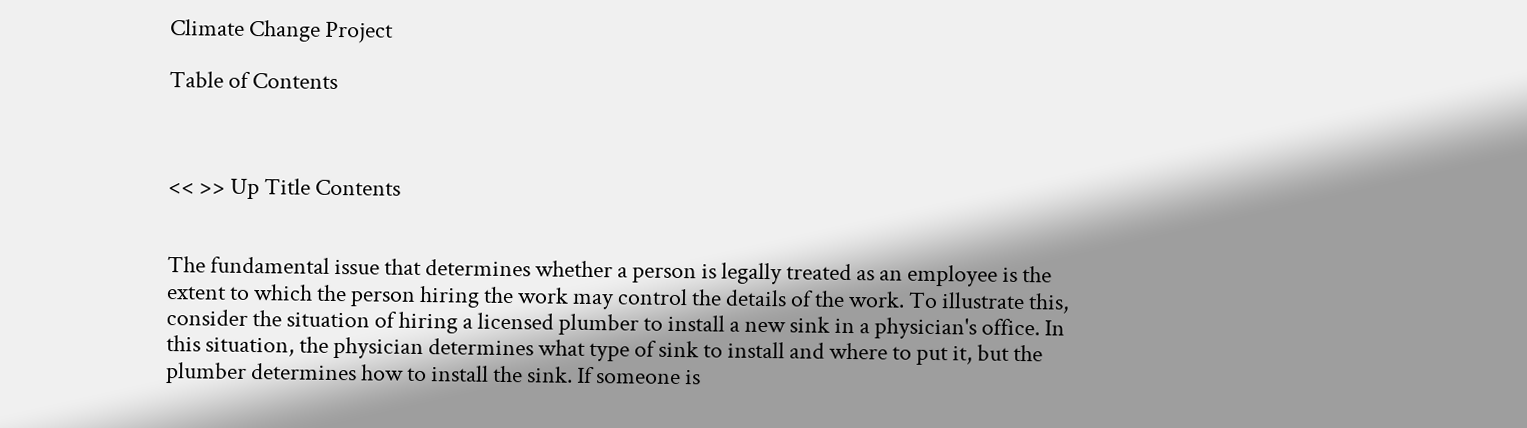Climate Change Project

Table of Contents



<< >> Up Title Contents


The fundamental issue that determines whether a person is legally treated as an employee is the extent to which the person hiring the work may control the details of the work. To illustrate this, consider the situation of hiring a licensed plumber to install a new sink in a physician's office. In this situation, the physician determines what type of sink to install and where to put it, but the plumber determines how to install the sink. If someone is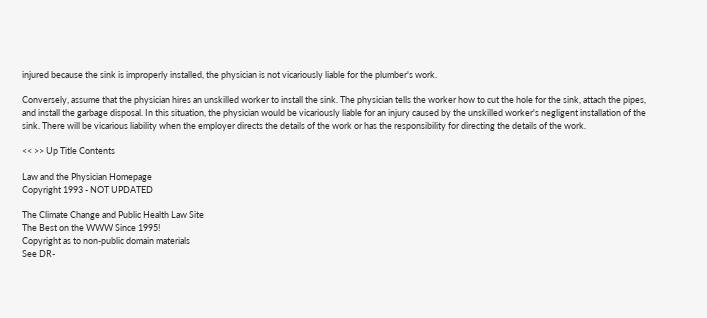injured because the sink is improperly installed, the physician is not vicariously liable for the plumber's work.

Conversely, assume that the physician hires an unskilled worker to install the sink. The physician tells the worker how to cut the hole for the sink, attach the pipes, and install the garbage disposal. In this situation, the physician would be vicariously liable for an injury caused by the unskilled worker's negligent installation of the sink. There will be vicarious liability when the employer directs the details of the work or has the responsibility for directing the details of the work.

<< >> Up Title Contents

Law and the Physician Homepage
Copyright 1993 - NOT UPDATED

The Climate Change and Public Health Law Site
The Best on the WWW Since 1995!
Copyright as to non-public domain materials
See DR-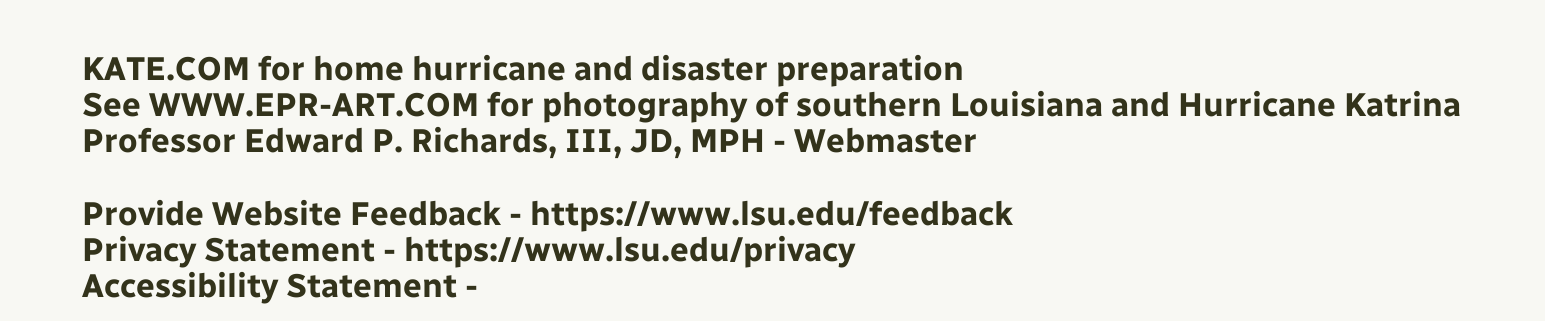KATE.COM for home hurricane and disaster preparation
See WWW.EPR-ART.COM for photography of southern Louisiana and Hurricane Katrina
Professor Edward P. Richards, III, JD, MPH - Webmaster

Provide Website Feedback - https://www.lsu.edu/feedback
Privacy Statement - https://www.lsu.edu/privacy
Accessibility Statement -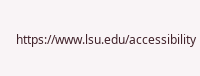https://www.lsu.edu/accessibility